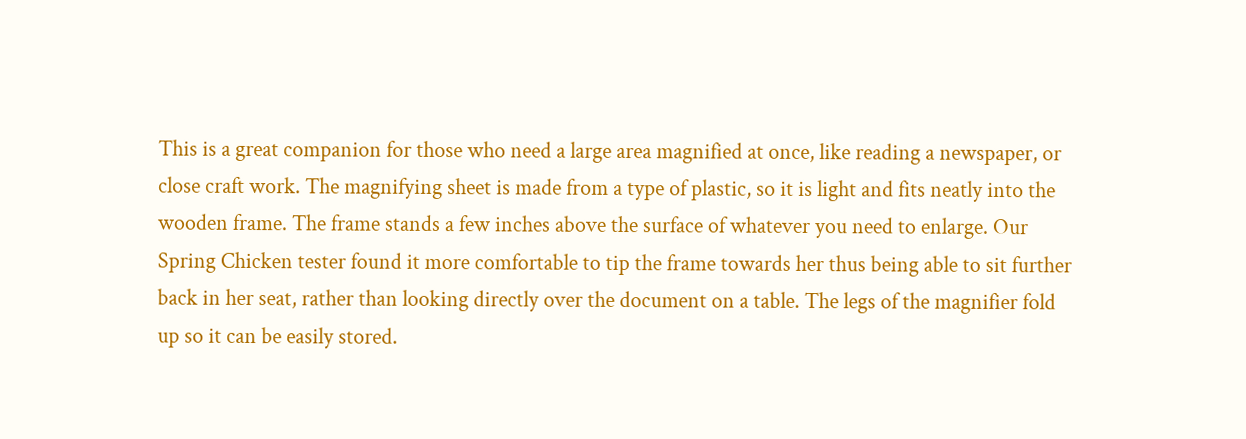This is a great companion for those who need a large area magnified at once, like reading a newspaper, or close craft work. The magnifying sheet is made from a type of plastic, so it is light and fits neatly into the wooden frame. The frame stands a few inches above the surface of whatever you need to enlarge. Our Spring Chicken tester found it more comfortable to tip the frame towards her thus being able to sit further back in her seat, rather than looking directly over the document on a table. The legs of the magnifier fold up so it can be easily stored.